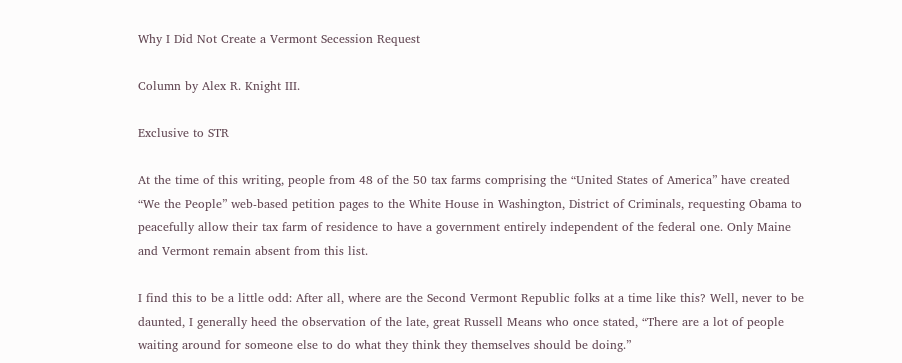Why I Did Not Create a Vermont Secession Request

Column by Alex R. Knight III.

Exclusive to STR

At the time of this writing, people from 48 of the 50 tax farms comprising the “United States of America” have created “We the People” web-based petition pages to the White House in Washington, District of Criminals, requesting Obama to peacefully allow their tax farm of residence to have a government entirely independent of the federal one. Only Maine and Vermont remain absent from this list.

I find this to be a little odd: After all, where are the Second Vermont Republic folks at a time like this? Well, never to be daunted, I generally heed the observation of the late, great Russell Means who once stated, “There are a lot of people waiting around for someone else to do what they think they themselves should be doing.”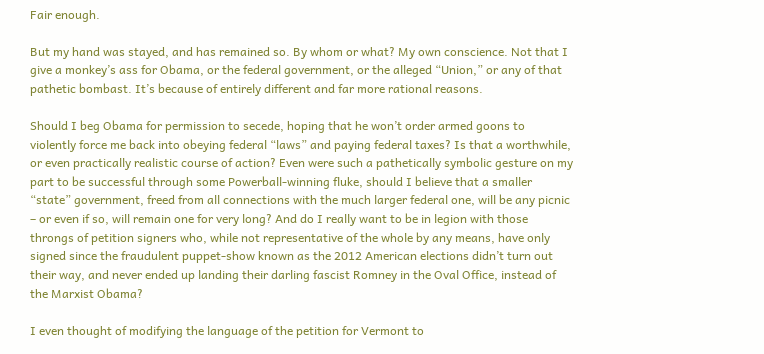Fair enough.

But my hand was stayed, and has remained so. By whom or what? My own conscience. Not that I give a monkey’s ass for Obama, or the federal government, or the alleged “Union,” or any of that pathetic bombast. It’s because of entirely different and far more rational reasons.

Should I beg Obama for permission to secede, hoping that he won’t order armed goons to violently force me back into obeying federal “laws” and paying federal taxes? Is that a worthwhile, or even practically realistic course of action? Even were such a pathetically symbolic gesture on my part to be successful through some Powerball-winning fluke, should I believe that a smaller “state” government, freed from all connections with the much larger federal one, will be any picnic – or even if so, will remain one for very long? And do I really want to be in legion with those throngs of petition signers who, while not representative of the whole by any means, have only signed since the fraudulent puppet-show known as the 2012 American elections didn’t turn out their way, and never ended up landing their darling fascist Romney in the Oval Office, instead of the Marxist Obama?

I even thought of modifying the language of the petition for Vermont to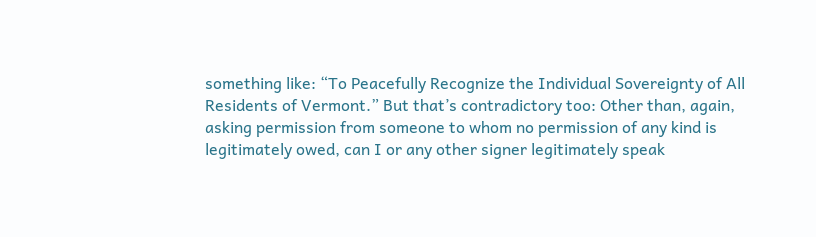something like: “To Peacefully Recognize the Individual Sovereignty of All Residents of Vermont.” But that’s contradictory too: Other than, again, asking permission from someone to whom no permission of any kind is legitimately owed, can I or any other signer legitimately speak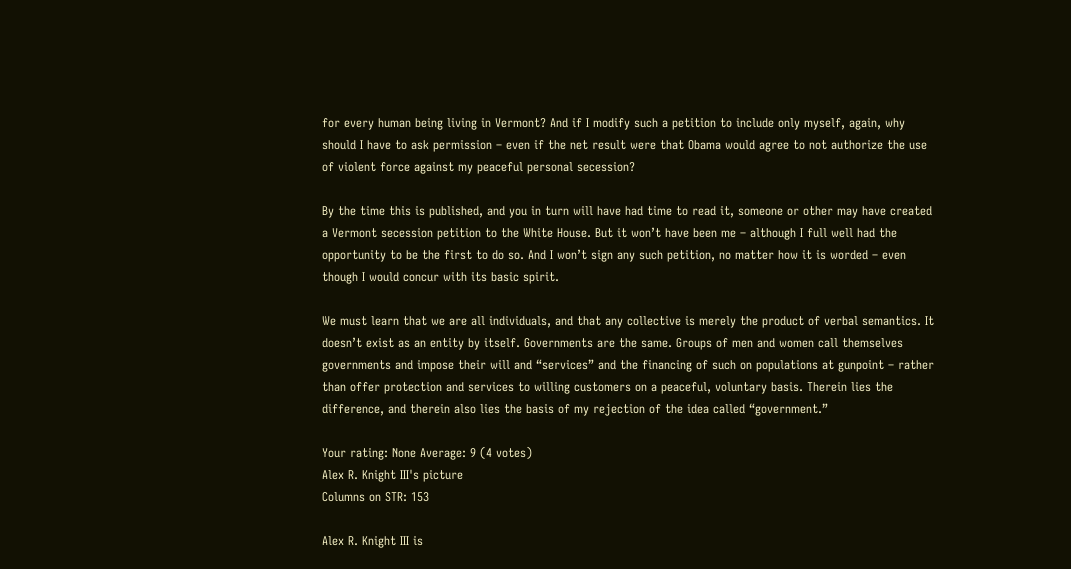for every human being living in Vermont? And if I modify such a petition to include only myself, again, why should I have to ask permission – even if the net result were that Obama would agree to not authorize the use of violent force against my peaceful personal secession?

By the time this is published, and you in turn will have had time to read it, someone or other may have created a Vermont secession petition to the White House. But it won’t have been me – although I full well had the opportunity to be the first to do so. And I won’t sign any such petition, no matter how it is worded – even though I would concur with its basic spirit.

We must learn that we are all individuals, and that any collective is merely the product of verbal semantics. It doesn’t exist as an entity by itself. Governments are the same. Groups of men and women call themselves governments and impose their will and “services” and the financing of such on populations at gunpoint – rather than offer protection and services to willing customers on a peaceful, voluntary basis. Therein lies the difference, and therein also lies the basis of my rejection of the idea called “government.”

Your rating: None Average: 9 (4 votes)
Alex R. Knight III's picture
Columns on STR: 153

Alex R. Knight III is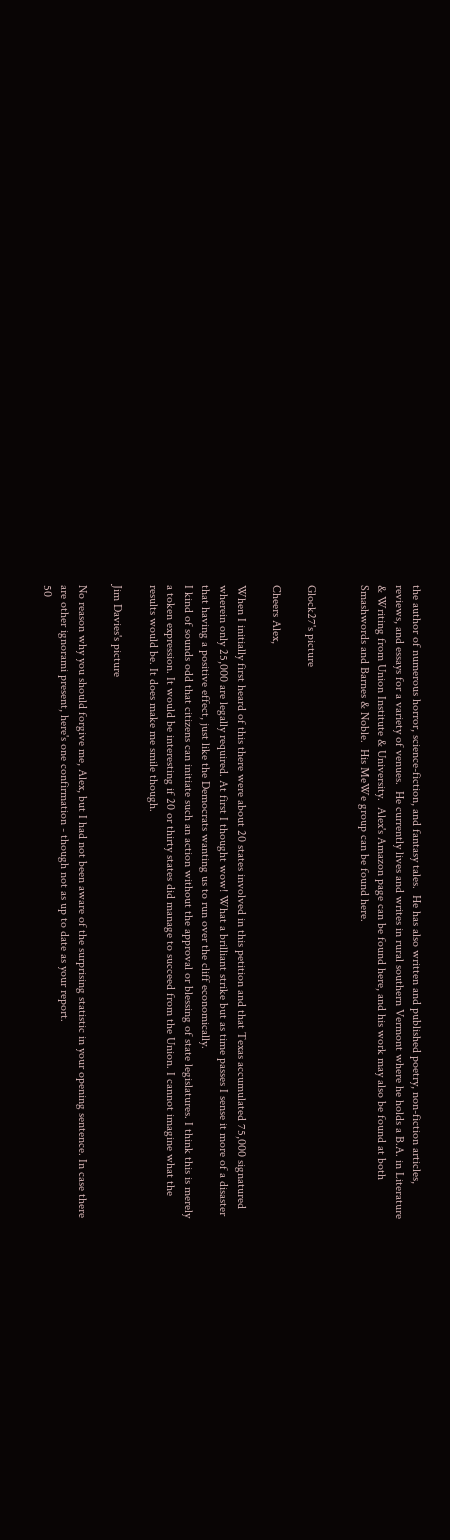the author of numerous horror, science-fiction, and fantasy tales.  He has also written and published poetry, non-fiction articles, reviews, and essays for a variety of venues.  He currently lives and writes in rural southern Vermont where he holds a B.A. in Literature & Writing from Union Institute & University.  Alex's Amazon page can be found here, and his work may also be found at both Smashwords and Barnes & Noble.  His MeWe group can be found here.


Glock27's picture

Cheers Alex,

When I initially first heard of this there were about 20 states involved in this petition and that Texas accumulated 75,000 signatured wherein only 25,000 are legally required. At first I thought wow! What a brilliant strike but as time passes I sense it more of a disaster that having a positive effect, just like the Democrats wanting us to run over the cliff economically.
I kind of sounds odd that citizens can initiate such an action without the approval or blessing of state legislatures. I think this is merely a token expression. It would be interesting if 20 or thirty states did manage to succeed from the Union. I cannot imagine what the results would be. It does make me smile though.

Jim Davies's picture

No reason why you should forgive me, Alex, but I had not been aware of the surprising statistic in your opening sentence. In case there are other ignorami present, here's one confirmation - though not as up to date as your report.
50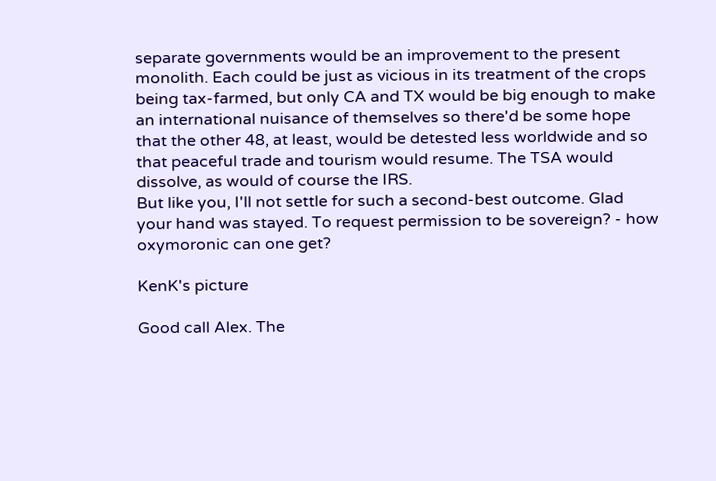separate governments would be an improvement to the present monolith. Each could be just as vicious in its treatment of the crops being tax-farmed, but only CA and TX would be big enough to make an international nuisance of themselves so there'd be some hope that the other 48, at least, would be detested less worldwide and so that peaceful trade and tourism would resume. The TSA would dissolve, as would of course the IRS.
But like you, I'll not settle for such a second-best outcome. Glad your hand was stayed. To request permission to be sovereign? - how oxymoronic can one get?

KenK's picture

Good call Alex. The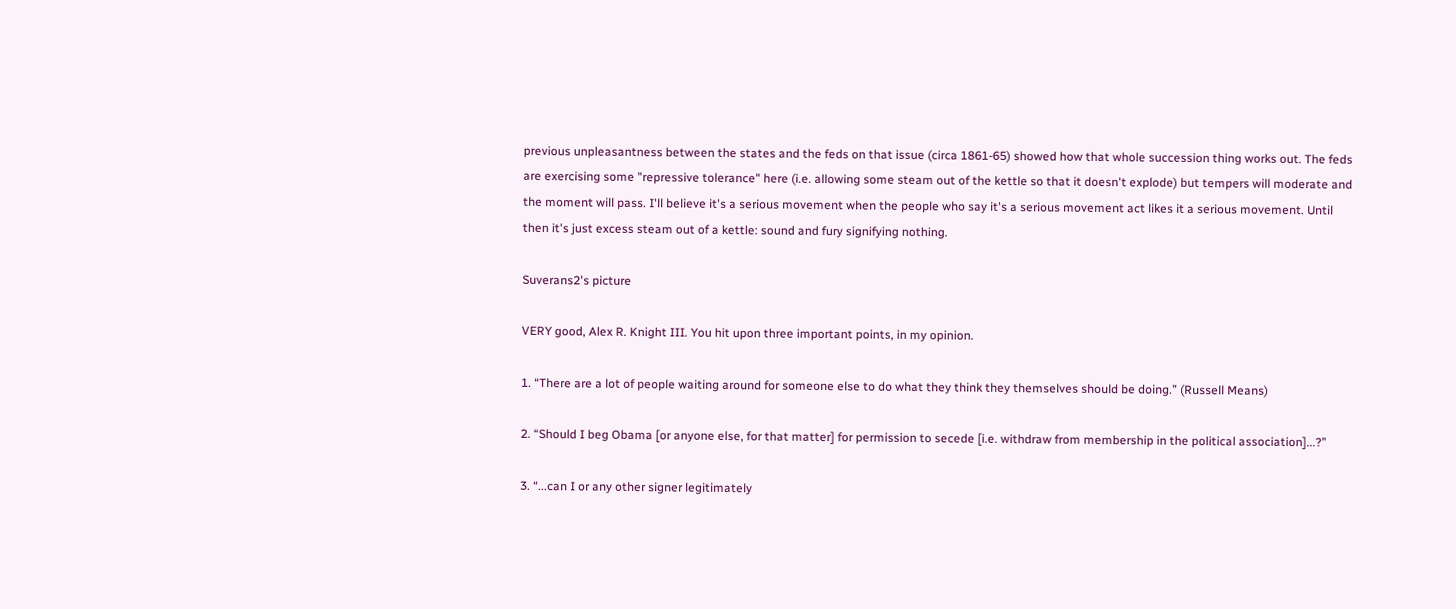previous unpleasantness between the states and the feds on that issue (circa 1861-65) showed how that whole succession thing works out. The feds are exercising some "repressive tolerance" here (i.e. allowing some steam out of the kettle so that it doesn't explode) but tempers will moderate and the moment will pass. I'll believe it's a serious movement when the people who say it's a serious movement act likes it a serious movement. Until then it's just excess steam out of a kettle: sound and fury signifying nothing.

Suverans2's picture

VERY good, Alex R. Knight III. You hit upon three important points, in my opinion.

1. “There are a lot of people waiting around for someone else to do what they think they themselves should be doing.” (Russell Means)

2. “Should I beg Obama [or anyone else, for that matter] for permission to secede [i.e. withdraw from membership in the political association]...?”

3. “...can I or any other signer legitimately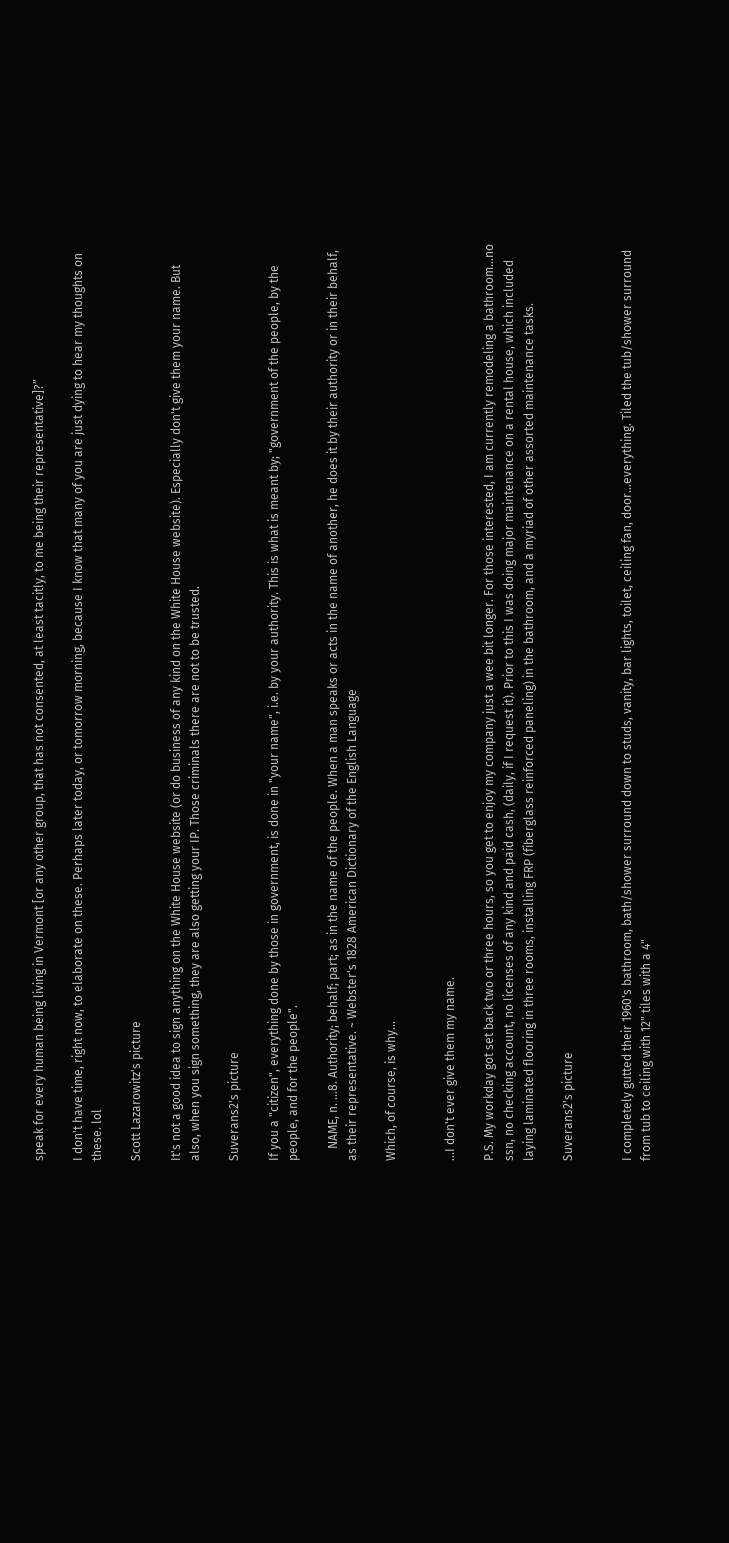speak for every human being living in Vermont [or any other group, that has not consented, at least tacitly, to me being their representative]?”

I don't have time, right now, to elaborate on these. Perhaps later today, or tomorrow morning, because I know that many of you are just dying to hear my thoughts on these. lol

Scott Lazarowitz's picture

It's not a good idea to sign anything on the White House website (or do business of any kind on the White House website). Especially don't give them your name. But also, when you sign something, they are also getting your IP. Those criminals there are not to be trusted.

Suverans2's picture

If you a "citizen", everything done by those in government, is done in "your name", i.e. by your authority. This is what is meant by; "government of the people, by the people, and for the people".

    NAME, n. ...8. Authority; behalf; part; as in the name of the people. When a man speaks or acts in the name of another, he does it by their authority or in their behalf, as their representative. ~ Webster's 1828 American Dictionary of the English Language

Which, of course, is why...


...I don't ever give them my name.

P.S. My workday got set back two or three hours, so you get to enjoy my company just a wee bit longer. For those interested, I am currently remodeling a bathroom...no ssn, no checking account, no licenses of any kind and paid cash, (daily, if I request it). Prior to this I was doing major maintenance on a rental house, which included laying laminated flooring in three rooms, installing FRP (fiberglass reinforced paneling) in the bathroom, and a myriad of other assorted maintenance tasks.

Suverans2's picture


I completely gutted their 1960's bathroom, bath/shower surround down to studs, vanity, bar lights, toilet, ceiling fan, door...everything. Tiled the tub/shower surround from tub to ceiling with 12" tiles with a 4"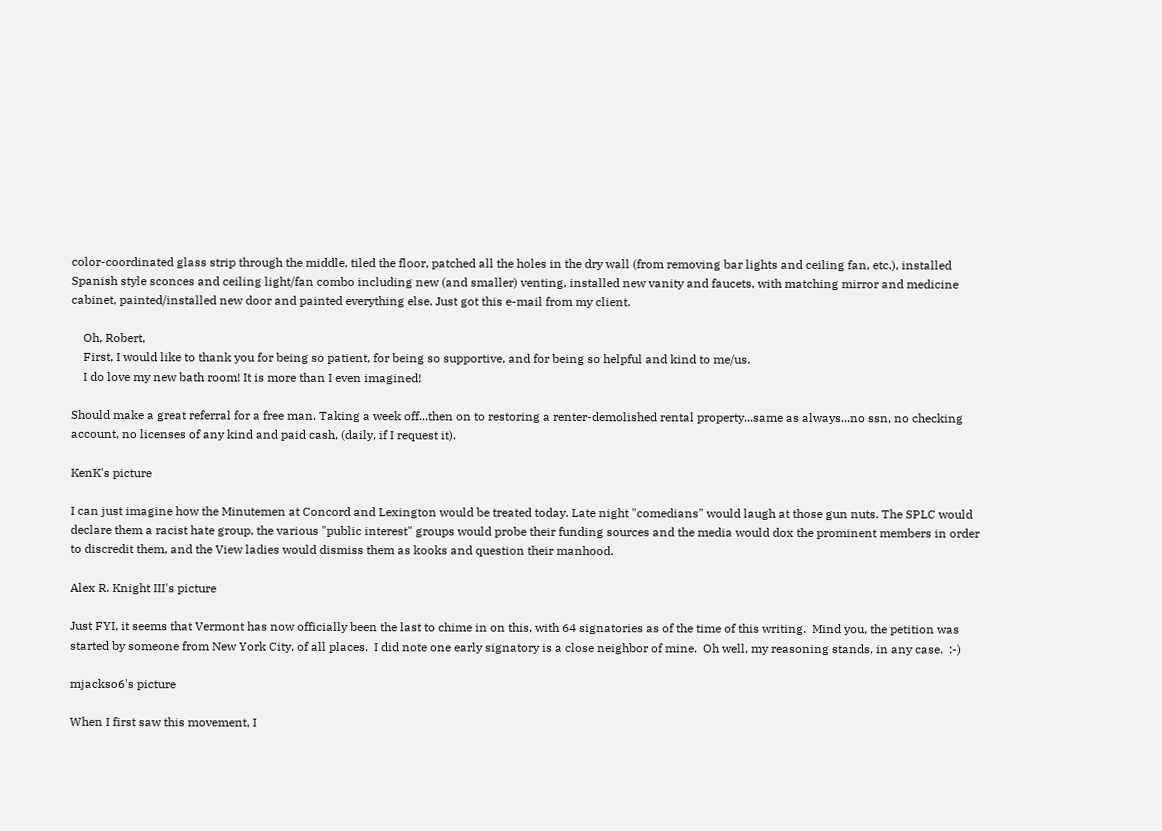color-coordinated glass strip through the middle, tiled the floor, patched all the holes in the dry wall (from removing bar lights and ceiling fan, etc.), installed Spanish style sconces and ceiling light/fan combo including new (and smaller) venting, installed new vanity and faucets, with matching mirror and medicine cabinet, painted/installed new door and painted everything else. Just got this e-mail from my client.

    Oh, Robert,
    First, I would like to thank you for being so patient, for being so supportive, and for being so helpful and kind to me/us.
    I do love my new bath room! It is more than I even imagined!

Should make a great referral for a free man. Taking a week off...then on to restoring a renter-demolished rental property...same as always...no ssn, no checking account, no licenses of any kind and paid cash, (daily, if I request it).

KenK's picture

I can just imagine how the Minutemen at Concord and Lexington would be treated today. Late night "comedians" would laugh at those gun nuts. The SPLC would declare them a racist hate group, the various "public interest" groups would probe their funding sources and the media would dox the prominent members in order to discredit them, and the View ladies would dismiss them as kooks and question their manhood.

Alex R. Knight III's picture

Just FYI, it seems that Vermont has now officially been the last to chime in on this, with 64 signatories as of the time of this writing.  Mind you, the petition was started by someone from New York City, of all places.  I did note one early signatory is a close neighbor of mine.  Oh well, my reasoning stands, in any case.  :-)

mjackso6's picture

When I first saw this movement, I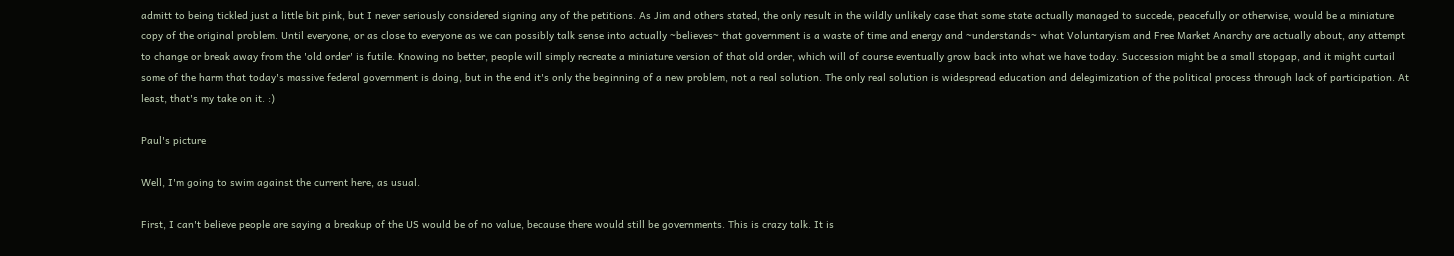admitt to being tickled just a little bit pink, but I never seriously considered signing any of the petitions. As Jim and others stated, the only result in the wildly unlikely case that some state actually managed to succede, peacefully or otherwise, would be a miniature copy of the original problem. Until everyone, or as close to everyone as we can possibly talk sense into actually ~believes~ that government is a waste of time and energy and ~understands~ what Voluntaryism and Free Market Anarchy are actually about, any attempt to change or break away from the 'old order' is futile. Knowing no better, people will simply recreate a miniature version of that old order, which will of course eventually grow back into what we have today. Succession might be a small stopgap, and it might curtail some of the harm that today's massive federal government is doing, but in the end it's only the beginning of a new problem, not a real solution. The only real solution is widespread education and delegimization of the political process through lack of participation. At least, that's my take on it. :)

Paul's picture

Well, I'm going to swim against the current here, as usual.

First, I can't believe people are saying a breakup of the US would be of no value, because there would still be governments. This is crazy talk. It is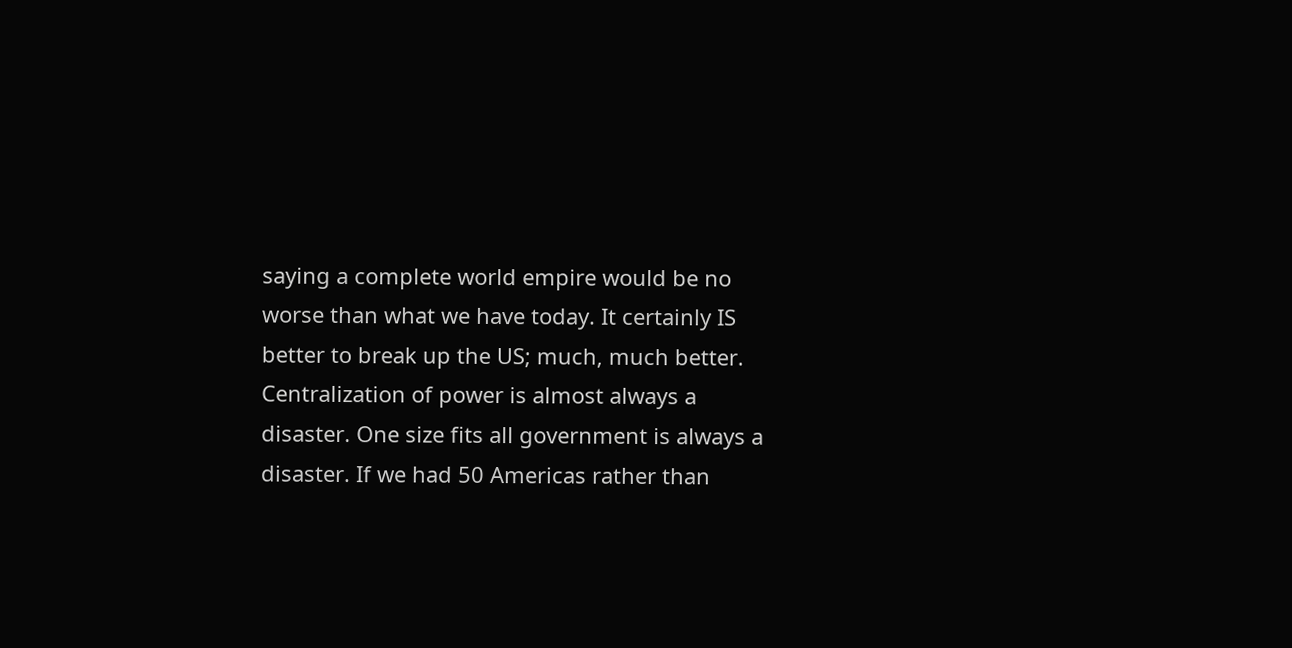saying a complete world empire would be no worse than what we have today. It certainly IS better to break up the US; much, much better. Centralization of power is almost always a disaster. One size fits all government is always a disaster. If we had 50 Americas rather than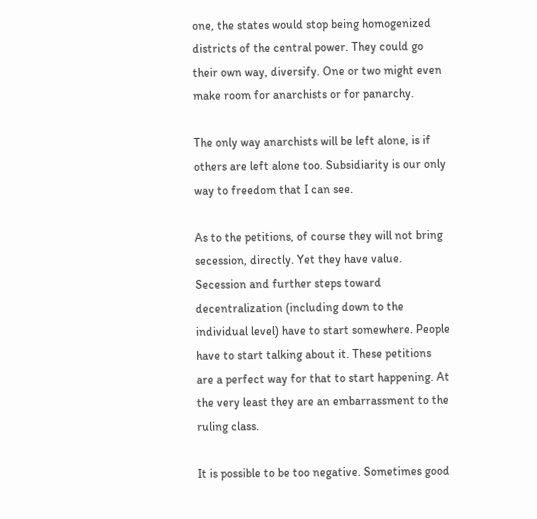one, the states would stop being homogenized districts of the central power. They could go their own way, diversify. One or two might even make room for anarchists or for panarchy.

The only way anarchists will be left alone, is if others are left alone too. Subsidiarity is our only way to freedom that I can see.

As to the petitions, of course they will not bring secession, directly. Yet they have value. Secession and further steps toward decentralization (including down to the individual level) have to start somewhere. People have to start talking about it. These petitions are a perfect way for that to start happening. At the very least they are an embarrassment to the ruling class.

It is possible to be too negative. Sometimes good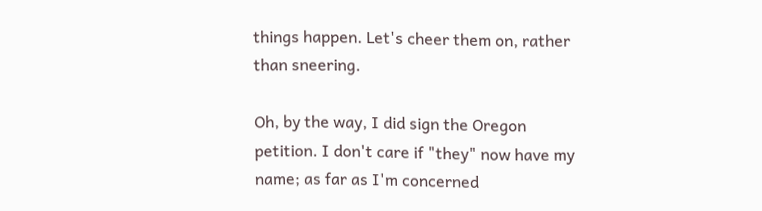things happen. Let's cheer them on, rather than sneering.

Oh, by the way, I did sign the Oregon petition. I don't care if "they" now have my name; as far as I'm concerned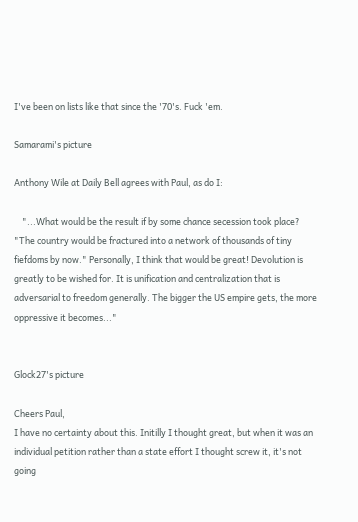I've been on lists like that since the '70's. Fuck 'em.

Samarami's picture

Anthony Wile at Daily Bell agrees with Paul, as do I:

    "...What would be the result if by some chance secession took place? "The country would be fractured into a network of thousands of tiny fiefdoms by now." Personally, I think that would be great! Devolution is greatly to be wished for. It is unification and centralization that is adversarial to freedom generally. The bigger the US empire gets, the more oppressive it becomes..."


Glock27's picture

Cheers Paul,
I have no certainty about this. Initilly I thought great, but when it was an individual petition rather than a state effort I thought screw it, it's not going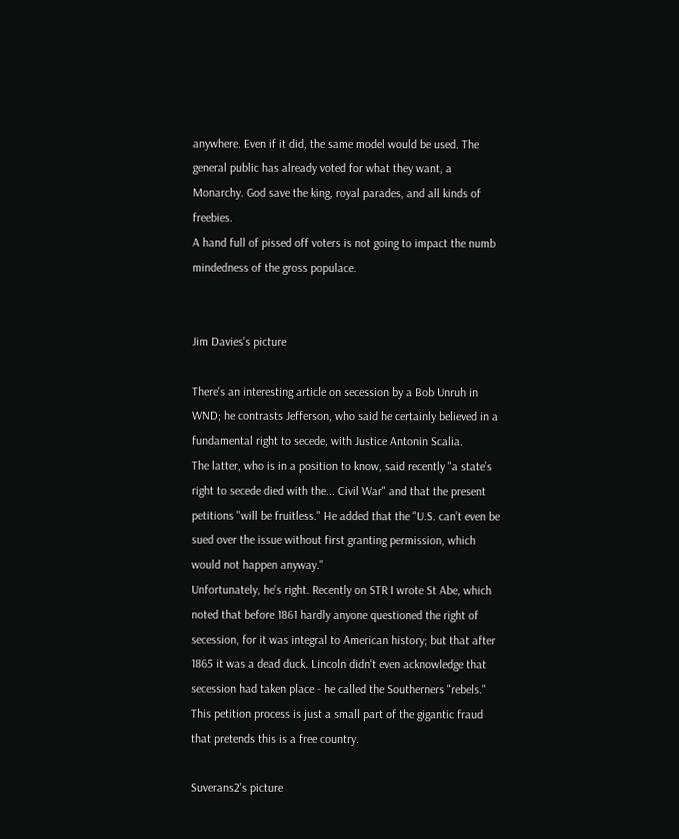anywhere. Even if it did, the same model would be used. The general public has already voted for what they want, a Monarchy. God save the king, royal parades, and all kinds of freebies.
A hand full of pissed off voters is not going to impact the numb mindedness of the gross populace.


Jim Davies's picture

There's an interesting article on secession by a Bob Unruh in WND; he contrasts Jefferson, who said he certainly believed in a fundamental right to secede, with Justice Antonin Scalia.
The latter, who is in a position to know, said recently "a state’s right to secede died with the... Civil War" and that the present petitions "will be fruitless." He added that the "U.S. can’t even be sued over the issue without first granting permission, which would not happen anyway."
Unfortunately, he's right. Recently on STR I wrote St Abe, which noted that before 1861 hardly anyone questioned the right of secession, for it was integral to American history; but that after 1865 it was a dead duck. Lincoln didn't even acknowledge that secession had taken place - he called the Southerners "rebels."
This petition process is just a small part of the gigantic fraud that pretends this is a free country.

Suverans2's picture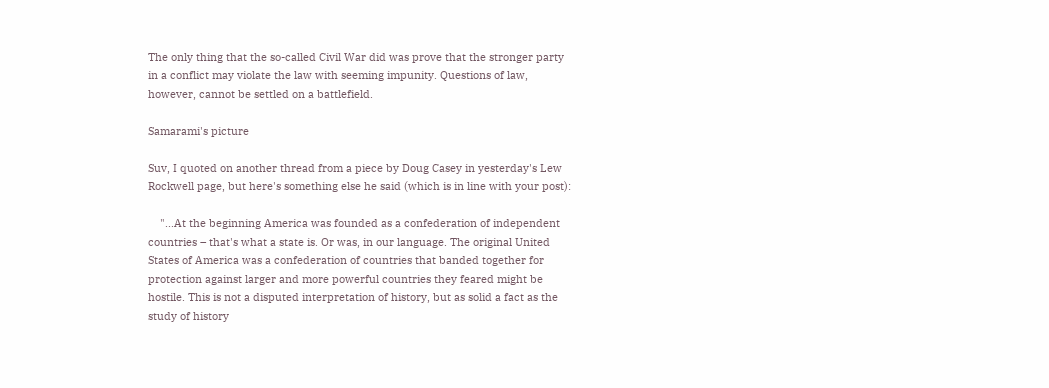The only thing that the so-called Civil War did was prove that the stronger party in a conflict may violate the law with seeming impunity. Questions of law, however, cannot be settled on a battlefield.

Samarami's picture

Suv, I quoted on another thread from a piece by Doug Casey in yesterday's Lew Rockwell page, but here's something else he said (which is in line with your post):

    "...At the beginning America was founded as a confederation of independent countries – that's what a state is. Or was, in our language. The original United States of America was a confederation of countries that banded together for protection against larger and more powerful countries they feared might be hostile. This is not a disputed interpretation of history, but as solid a fact as the study of history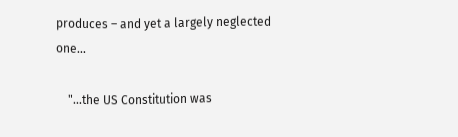produces – and yet a largely neglected one...

    "...the US Constitution was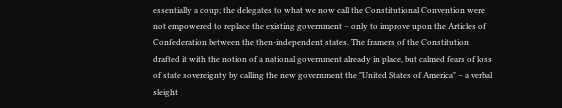essentially a coup; the delegates to what we now call the Constitutional Convention were not empowered to replace the existing government – only to improve upon the Articles of Confederation between the then-independent states. The framers of the Constitution drafted it with the notion of a national government already in place, but calmed fears of loss of state sovereignty by calling the new government the "United States of America" – a verbal sleight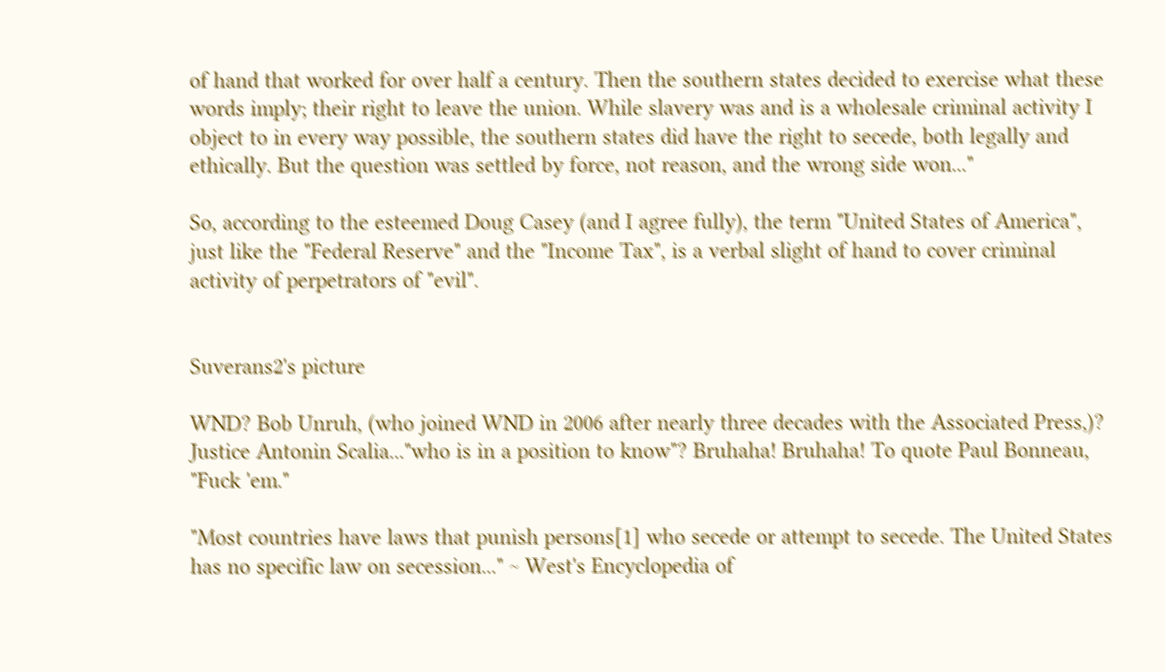of hand that worked for over half a century. Then the southern states decided to exercise what these words imply; their right to leave the union. While slavery was and is a wholesale criminal activity I object to in every way possible, the southern states did have the right to secede, both legally and ethically. But the question was settled by force, not reason, and the wrong side won..."

So, according to the esteemed Doug Casey (and I agree fully), the term "United States of America", just like the "Federal Reserve" and the "Income Tax", is a verbal slight of hand to cover criminal activity of perpetrators of "evil".


Suverans2's picture

WND? Bob Unruh, (who joined WND in 2006 after nearly three decades with the Associated Press,)? Justice Antonin Scalia..."who is in a position to know"? Bruhaha! Bruhaha! To quote Paul Bonneau, "Fuck 'em."

"Most countries have laws that punish persons[1] who secede or attempt to secede. The United States has no specific law on secession..." ~ West's Encyclopedia of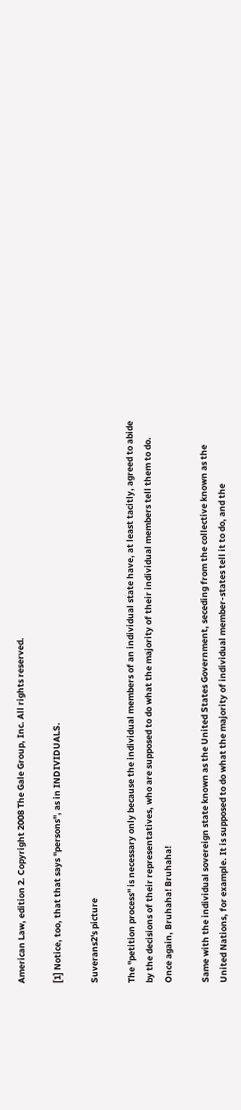American Law, edition 2. Copyright 2008 The Gale Group, Inc. All rights reserved.

[1] Notice, too, that that says "persons", as in INDIVIDUALS.

Suverans2's picture

The "petition process" is necessary only because the individual members of an individual state have, at least tacitly, agreed to abide by the decisions of their representatives, who are supposed to do what the majority of their individual members tell them to do. Once again, Bruhaha! Bruhaha!

Same with the individual sovereign state known as the United States Government, seceding from the collective known as the United Nations, for example. It is supposed to do what the majority of individual member-states tell it to do, and the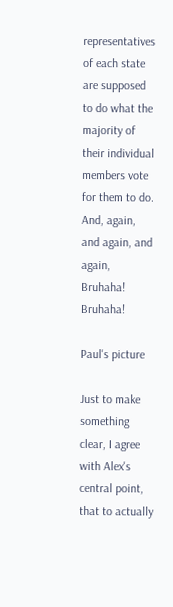representatives of each state are supposed to do what the majority of their individual members vote for them to do. And, again, and again, and again, Bruhaha! Bruhaha!

Paul's picture

Just to make something clear, I agree with Alex's central point, that to actually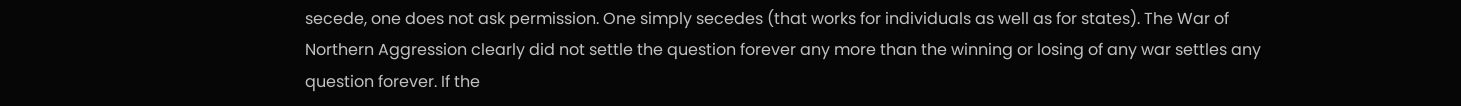secede, one does not ask permission. One simply secedes (that works for individuals as well as for states). The War of Northern Aggression clearly did not settle the question forever any more than the winning or losing of any war settles any question forever. If the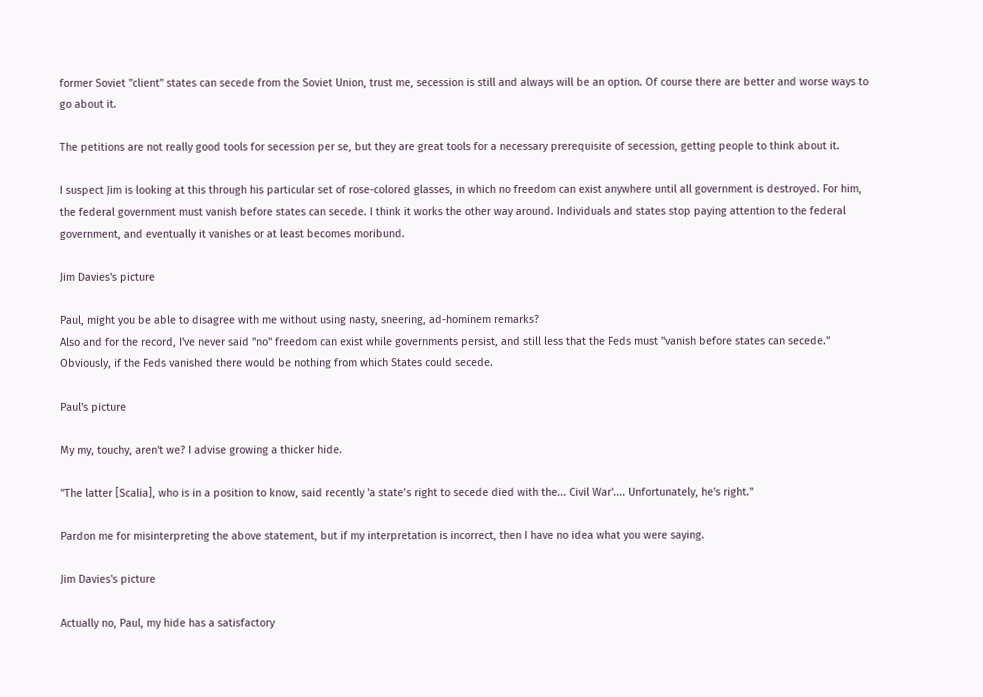former Soviet "client" states can secede from the Soviet Union, trust me, secession is still and always will be an option. Of course there are better and worse ways to go about it.

The petitions are not really good tools for secession per se, but they are great tools for a necessary prerequisite of secession, getting people to think about it.

I suspect Jim is looking at this through his particular set of rose-colored glasses, in which no freedom can exist anywhere until all government is destroyed. For him, the federal government must vanish before states can secede. I think it works the other way around. Individuals and states stop paying attention to the federal government, and eventually it vanishes or at least becomes moribund.

Jim Davies's picture

Paul, might you be able to disagree with me without using nasty, sneering, ad-hominem remarks?
Also and for the record, I've never said "no" freedom can exist while governments persist, and still less that the Feds must "vanish before states can secede." Obviously, if the Feds vanished there would be nothing from which States could secede.

Paul's picture

My my, touchy, aren't we? I advise growing a thicker hide.

"The latter [Scalia], who is in a position to know, said recently 'a state’s right to secede died with the... Civil War'.... Unfortunately, he's right."

Pardon me for misinterpreting the above statement, but if my interpretation is incorrect, then I have no idea what you were saying.

Jim Davies's picture

Actually no, Paul, my hide has a satisfactory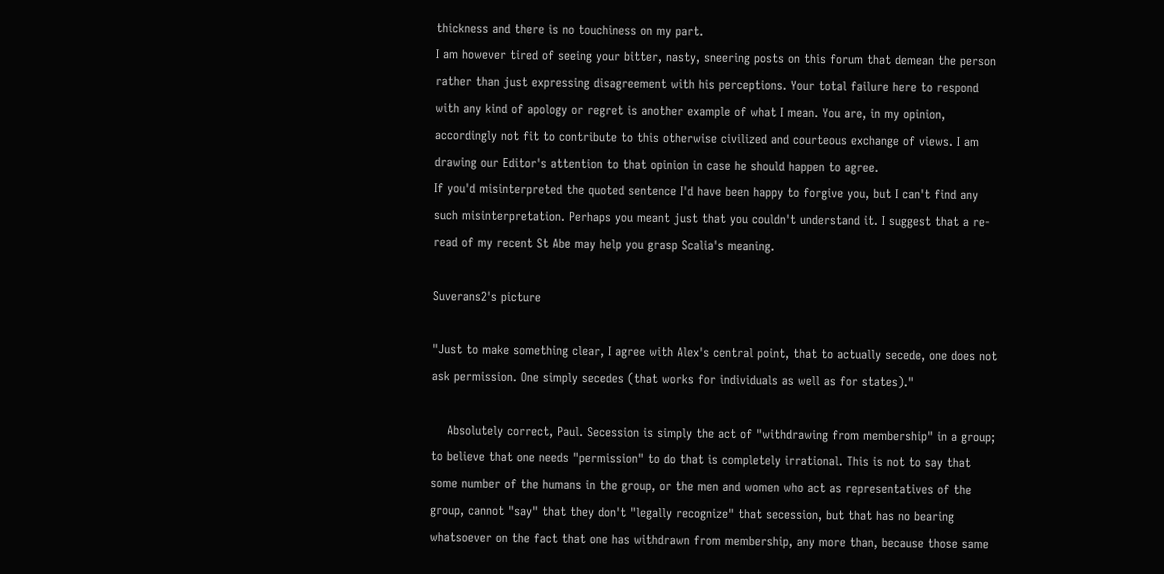thickness and there is no touchiness on my part.
I am however tired of seeing your bitter, nasty, sneering posts on this forum that demean the person rather than just expressing disagreement with his perceptions. Your total failure here to respond with any kind of apology or regret is another example of what I mean. You are, in my opinion, accordingly not fit to contribute to this otherwise civilized and courteous exchange of views. I am drawing our Editor's attention to that opinion in case he should happen to agree.
If you'd misinterpreted the quoted sentence I'd have been happy to forgive you, but I can't find any such misinterpretation. Perhaps you meant just that you couldn't understand it. I suggest that a re-read of my recent St Abe may help you grasp Scalia's meaning.

Suverans2's picture

"Just to make something clear, I agree with Alex's central point, that to actually secede, one does not ask permission. One simply secedes (that works for individuals as well as for states)."

    Absolutely correct, Paul. Secession is simply the act of "withdrawing from membership" in a group; to believe that one needs "permission" to do that is completely irrational. This is not to say that some number of the humans in the group, or the men and women who act as representatives of the group, cannot "say" that they don't "legally recognize" that secession, but that has no bearing whatsoever on the fact that one has withdrawn from membership, any more than, because those same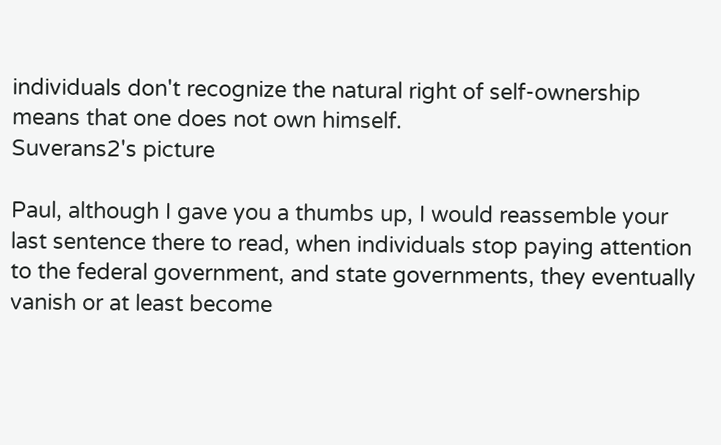individuals don't recognize the natural right of self-ownership means that one does not own himself.
Suverans2's picture

Paul, although I gave you a thumbs up, I would reassemble your last sentence there to read, when individuals stop paying attention to the federal government, and state governments, they eventually vanish or at least become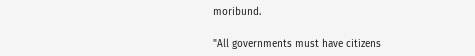moribund.

"All governments must have citizens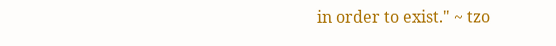in order to exist." ~ tzo